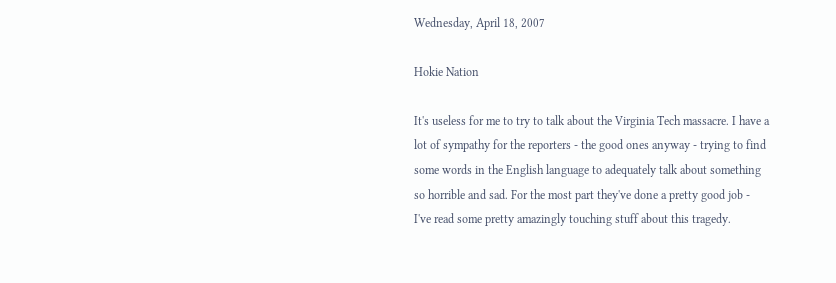Wednesday, April 18, 2007

Hokie Nation

It's useless for me to try to talk about the Virginia Tech massacre. I have a lot of sympathy for the reporters - the good ones anyway - trying to find some words in the English language to adequately talk about something so horrible and sad. For the most part they've done a pretty good job - I've read some pretty amazingly touching stuff about this tragedy.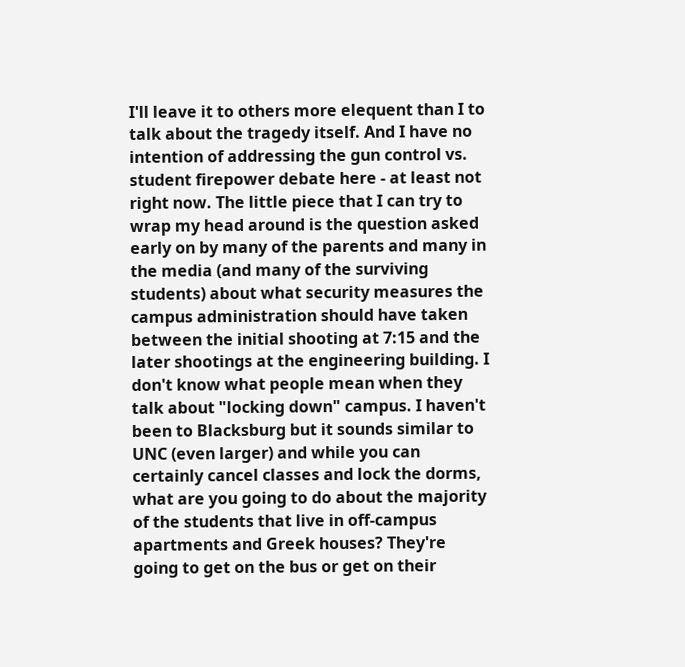I'll leave it to others more elequent than I to talk about the tragedy itself. And I have no intention of addressing the gun control vs. student firepower debate here - at least not right now. The little piece that I can try to wrap my head around is the question asked early on by many of the parents and many in the media (and many of the surviving students) about what security measures the campus administration should have taken between the initial shooting at 7:15 and the later shootings at the engineering building. I don't know what people mean when they talk about "locking down" campus. I haven't been to Blacksburg but it sounds similar to UNC (even larger) and while you can certainly cancel classes and lock the dorms, what are you going to do about the majority of the students that live in off-campus apartments and Greek houses? They're going to get on the bus or get on their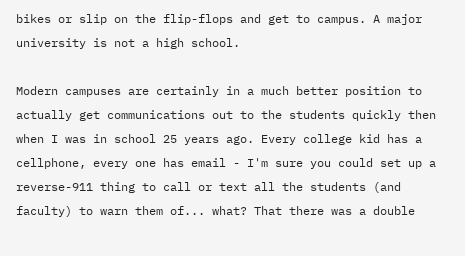bikes or slip on the flip-flops and get to campus. A major university is not a high school.

Modern campuses are certainly in a much better position to actually get communications out to the students quickly then when I was in school 25 years ago. Every college kid has a cellphone, every one has email - I'm sure you could set up a reverse-911 thing to call or text all the students (and faculty) to warn them of... what? That there was a double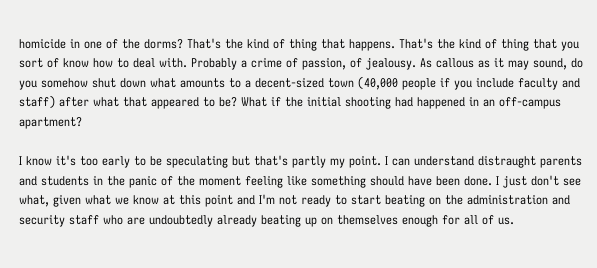homicide in one of the dorms? That's the kind of thing that happens. That's the kind of thing that you sort of know how to deal with. Probably a crime of passion, of jealousy. As callous as it may sound, do you somehow shut down what amounts to a decent-sized town (40,000 people if you include faculty and staff) after what that appeared to be? What if the initial shooting had happened in an off-campus apartment?

I know it's too early to be speculating but that's partly my point. I can understand distraught parents and students in the panic of the moment feeling like something should have been done. I just don't see what, given what we know at this point and I'm not ready to start beating on the administration and security staff who are undoubtedly already beating up on themselves enough for all of us.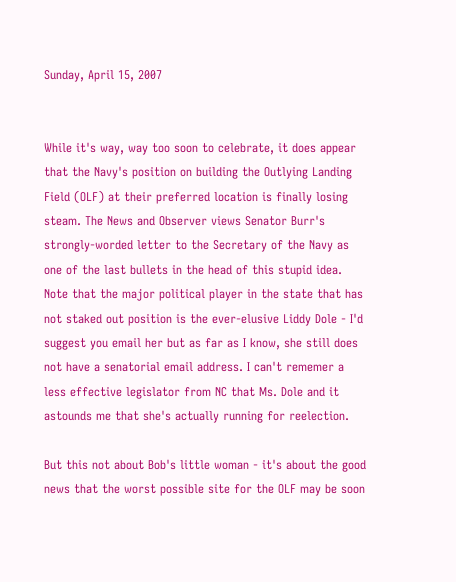Sunday, April 15, 2007


While it's way, way too soon to celebrate, it does appear that the Navy's position on building the Outlying Landing Field (OLF) at their preferred location is finally losing steam. The News and Observer views Senator Burr's strongly-worded letter to the Secretary of the Navy as one of the last bullets in the head of this stupid idea. Note that the major political player in the state that has not staked out position is the ever-elusive Liddy Dole - I'd suggest you email her but as far as I know, she still does not have a senatorial email address. I can't rememer a less effective legislator from NC that Ms. Dole and it astounds me that she's actually running for reelection.

But this not about Bob's little woman - it's about the good news that the worst possible site for the OLF may be soon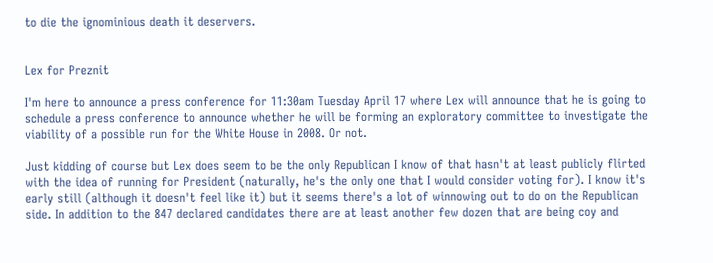to die the ignominious death it deservers.


Lex for Preznit

I'm here to announce a press conference for 11:30am Tuesday April 17 where Lex will announce that he is going to schedule a press conference to announce whether he will be forming an exploratory committee to investigate the viability of a possible run for the White House in 2008. Or not.

Just kidding of course but Lex does seem to be the only Republican I know of that hasn't at least publicly flirted with the idea of running for President (naturally, he's the only one that I would consider voting for). I know it's early still (although it doesn't feel like it) but it seems there's a lot of winnowing out to do on the Republican side. In addition to the 847 declared candidates there are at least another few dozen that are being coy and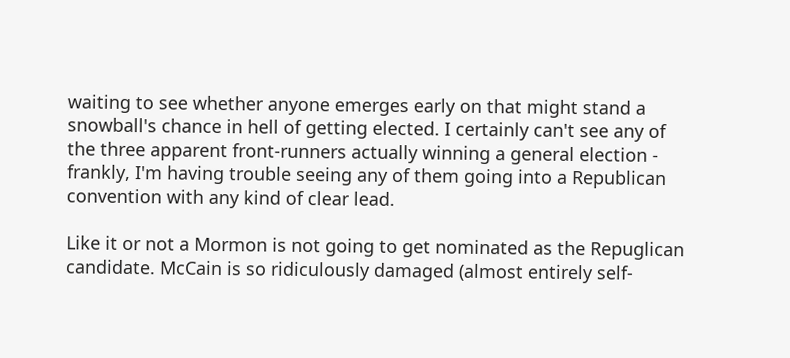waiting to see whether anyone emerges early on that might stand a snowball's chance in hell of getting elected. I certainly can't see any of the three apparent front-runners actually winning a general election - frankly, I'm having trouble seeing any of them going into a Republican convention with any kind of clear lead.

Like it or not a Mormon is not going to get nominated as the Repuglican candidate. McCain is so ridiculously damaged (almost entirely self-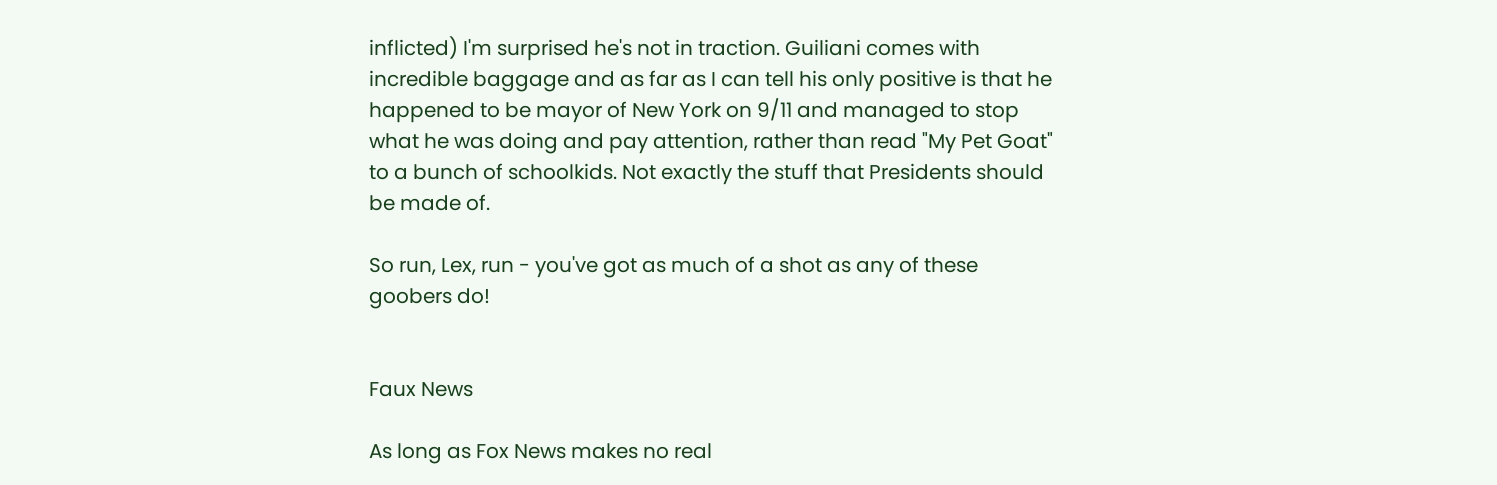inflicted) I'm surprised he's not in traction. Guiliani comes with incredible baggage and as far as I can tell his only positive is that he happened to be mayor of New York on 9/11 and managed to stop what he was doing and pay attention, rather than read "My Pet Goat" to a bunch of schoolkids. Not exactly the stuff that Presidents should be made of.

So run, Lex, run - you've got as much of a shot as any of these goobers do!


Faux News

As long as Fox News makes no real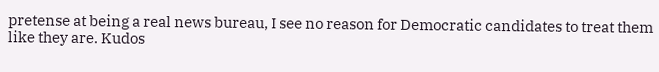pretense at being a real news bureau, I see no reason for Democratic candidates to treat them like they are. Kudos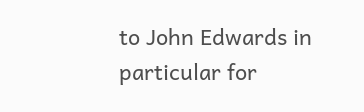to John Edwards in particular for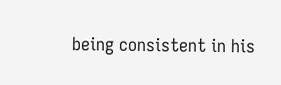being consistent in his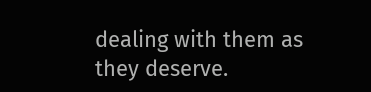dealing with them as they deserve.